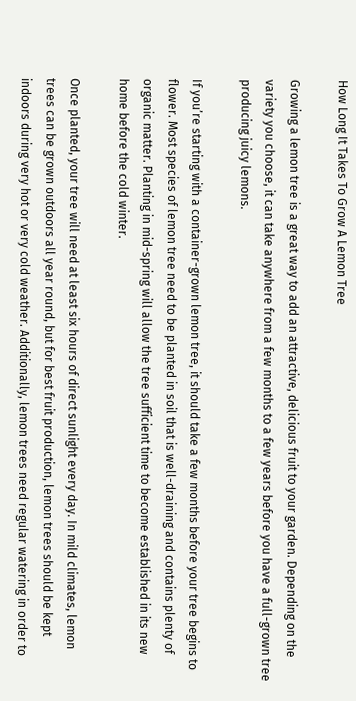How Long It Takes To Grow A Lemon Tree

Growing a lemon tree is a great way to add an attractive, delicious fruit to your garden. Depending on the variety you choose, it can take anywhere from a few months to a few years before you have a full-grown tree producing juicy lemons.

If you’re starting with a container-grown lemon tree, it should take a few months before your tree begins to flower. Most species of lemon tree need to be planted in soil that is well-draining and contains plenty of organic matter. Planting in mid-spring will allow the tree sufficient time to become established in its new home before the cold winter.

Once planted, your tree will need at least six hours of direct sunlight every day. In mild climates, lemon trees can be grown outdoors all year round, but for best fruit production, lemon trees should be kept indoors during very hot or very cold weather. Additionally, lemon trees need regular watering in order to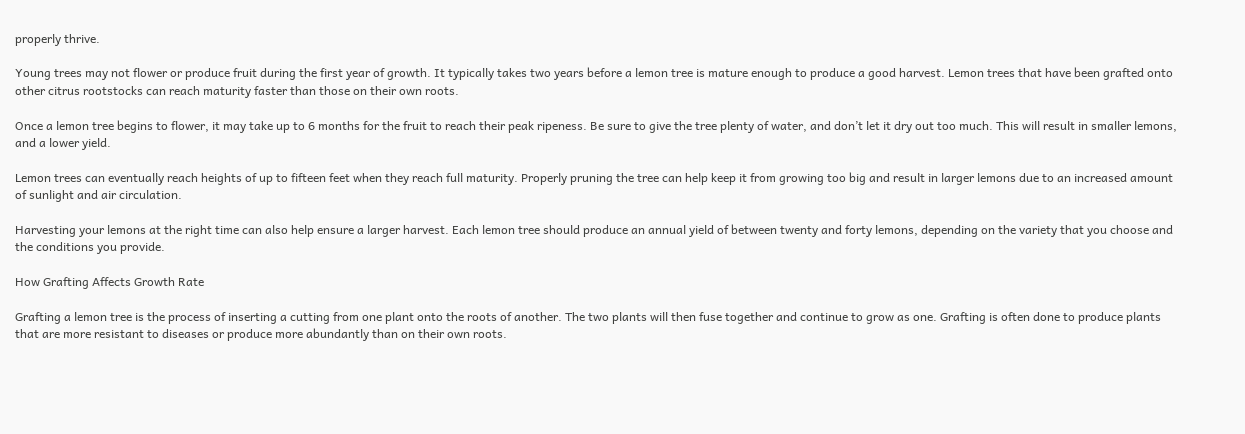properly thrive.

Young trees may not flower or produce fruit during the first year of growth. It typically takes two years before a lemon tree is mature enough to produce a good harvest. Lemon trees that have been grafted onto other citrus rootstocks can reach maturity faster than those on their own roots.

Once a lemon tree begins to flower, it may take up to 6 months for the fruit to reach their peak ripeness. Be sure to give the tree plenty of water, and don’t let it dry out too much. This will result in smaller lemons, and a lower yield.

Lemon trees can eventually reach heights of up to fifteen feet when they reach full maturity. Properly pruning the tree can help keep it from growing too big and result in larger lemons due to an increased amount of sunlight and air circulation.

Harvesting your lemons at the right time can also help ensure a larger harvest. Each lemon tree should produce an annual yield of between twenty and forty lemons, depending on the variety that you choose and the conditions you provide.

How Grafting Affects Growth Rate

Grafting a lemon tree is the process of inserting a cutting from one plant onto the roots of another. The two plants will then fuse together and continue to grow as one. Grafting is often done to produce plants that are more resistant to diseases or produce more abundantly than on their own roots.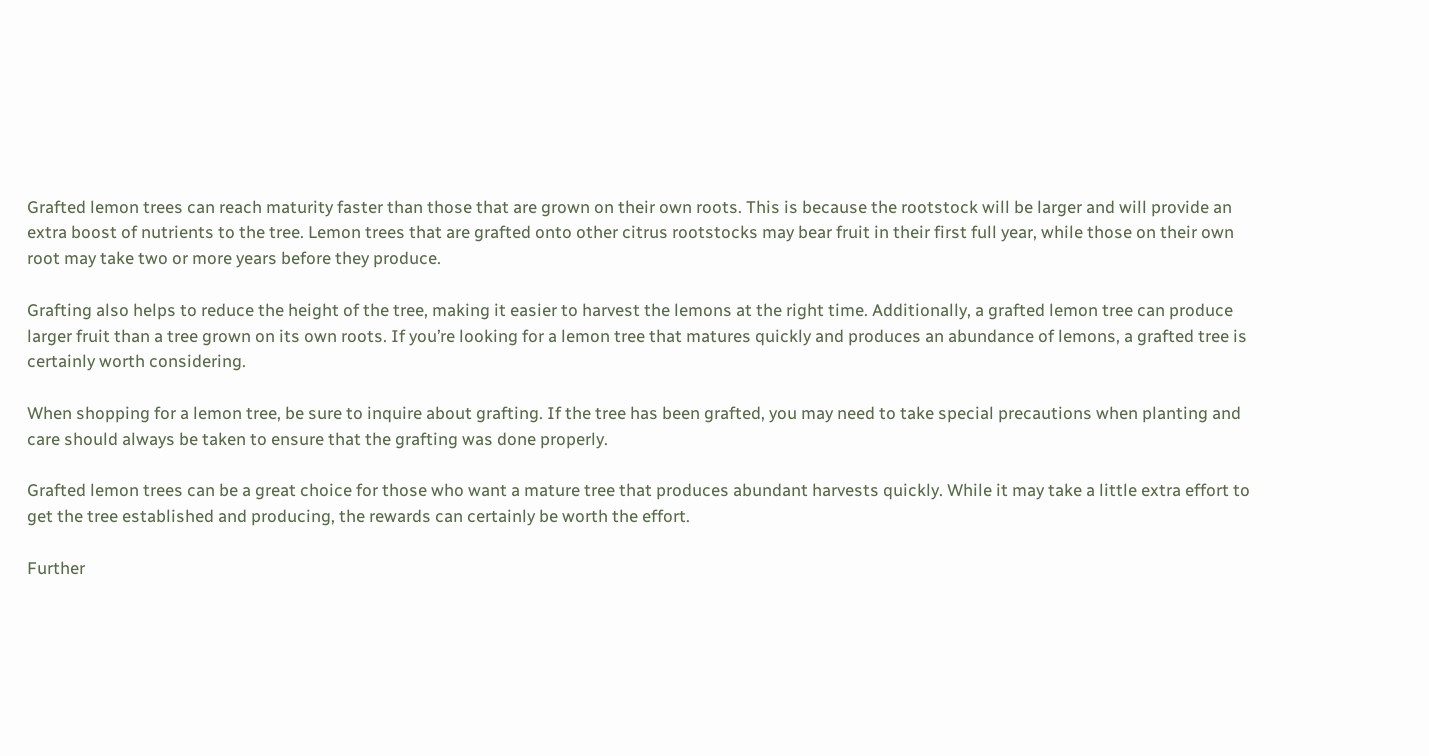Grafted lemon trees can reach maturity faster than those that are grown on their own roots. This is because the rootstock will be larger and will provide an extra boost of nutrients to the tree. Lemon trees that are grafted onto other citrus rootstocks may bear fruit in their first full year, while those on their own root may take two or more years before they produce.

Grafting also helps to reduce the height of the tree, making it easier to harvest the lemons at the right time. Additionally, a grafted lemon tree can produce larger fruit than a tree grown on its own roots. If you’re looking for a lemon tree that matures quickly and produces an abundance of lemons, a grafted tree is certainly worth considering.

When shopping for a lemon tree, be sure to inquire about grafting. If the tree has been grafted, you may need to take special precautions when planting and care should always be taken to ensure that the grafting was done properly.

Grafted lemon trees can be a great choice for those who want a mature tree that produces abundant harvests quickly. While it may take a little extra effort to get the tree established and producing, the rewards can certainly be worth the effort.

Further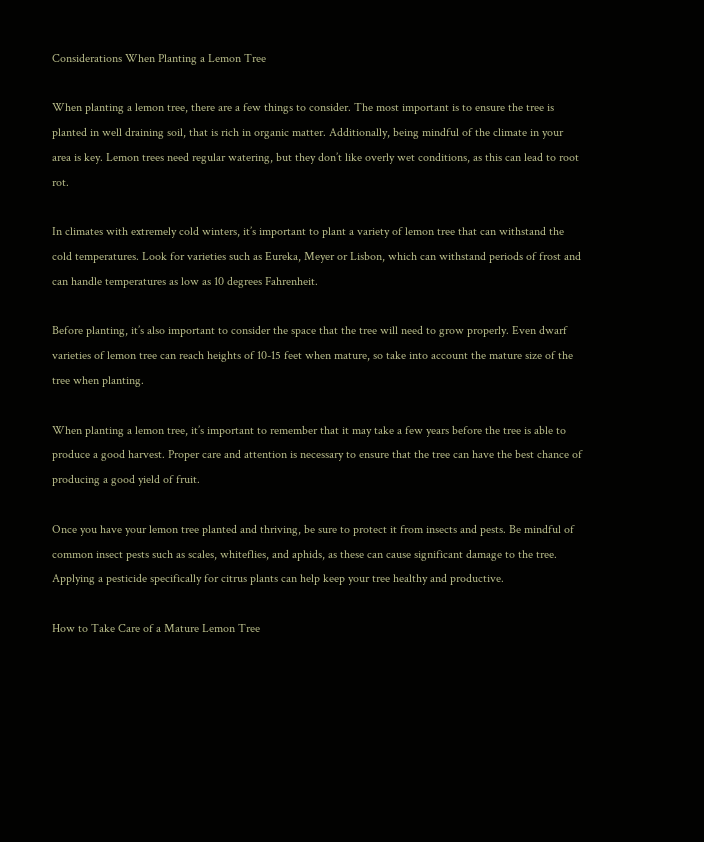Considerations When Planting a Lemon Tree

When planting a lemon tree, there are a few things to consider. The most important is to ensure the tree is planted in well draining soil, that is rich in organic matter. Additionally, being mindful of the climate in your area is key. Lemon trees need regular watering, but they don’t like overly wet conditions, as this can lead to root rot.

In climates with extremely cold winters, it’s important to plant a variety of lemon tree that can withstand the cold temperatures. Look for varieties such as Eureka, Meyer or Lisbon, which can withstand periods of frost and can handle temperatures as low as 10 degrees Fahrenheit.

Before planting, it’s also important to consider the space that the tree will need to grow properly. Even dwarf varieties of lemon tree can reach heights of 10-15 feet when mature, so take into account the mature size of the tree when planting.

When planting a lemon tree, it’s important to remember that it may take a few years before the tree is able to produce a good harvest. Proper care and attention is necessary to ensure that the tree can have the best chance of producing a good yield of fruit.

Once you have your lemon tree planted and thriving, be sure to protect it from insects and pests. Be mindful of common insect pests such as scales, whiteflies, and aphids, as these can cause significant damage to the tree. Applying a pesticide specifically for citrus plants can help keep your tree healthy and productive.

How to Take Care of a Mature Lemon Tree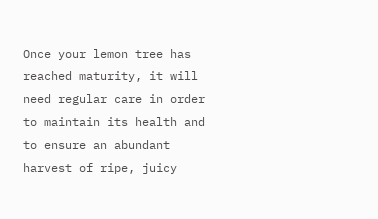Once your lemon tree has reached maturity, it will need regular care in order to maintain its health and to ensure an abundant harvest of ripe, juicy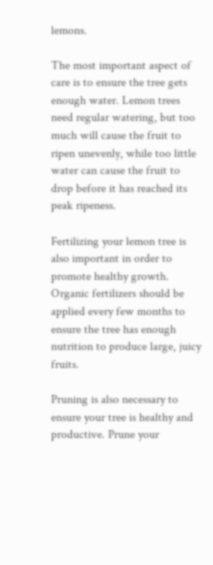lemons.

The most important aspect of care is to ensure the tree gets enough water. Lemon trees need regular watering, but too much will cause the fruit to ripen unevenly, while too little water can cause the fruit to drop before it has reached its peak ripeness.

Fertilizing your lemon tree is also important in order to promote healthy growth. Organic fertilizers should be applied every few months to ensure the tree has enough nutrition to produce large, juicy fruits.

Pruning is also necessary to ensure your tree is healthy and productive. Prune your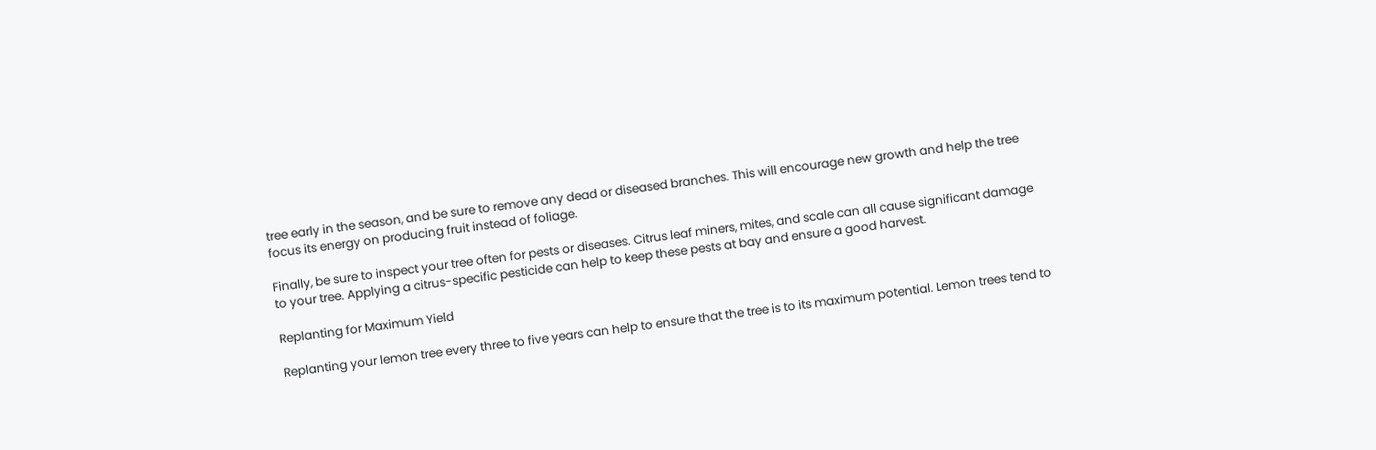tree early in the season, and be sure to remove any dead or diseased branches. This will encourage new growth and help the tree focus its energy on producing fruit instead of foliage.

Finally, be sure to inspect your tree often for pests or diseases. Citrus leaf miners, mites, and scale can all cause significant damage to your tree. Applying a citrus-specific pesticide can help to keep these pests at bay and ensure a good harvest.

Replanting for Maximum Yield

Replanting your lemon tree every three to five years can help to ensure that the tree is to its maximum potential. Lemon trees tend to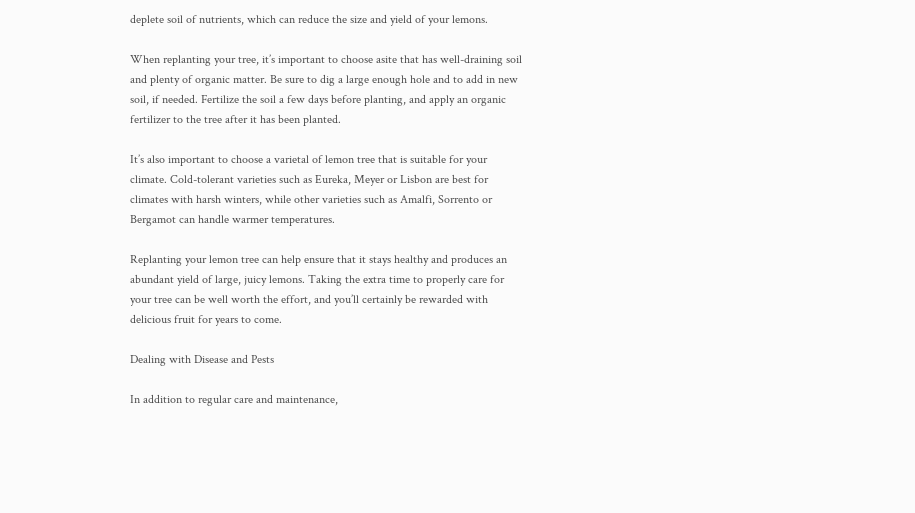deplete soil of nutrients, which can reduce the size and yield of your lemons.

When replanting your tree, it’s important to choose asite that has well-draining soil and plenty of organic matter. Be sure to dig a large enough hole and to add in new soil, if needed. Fertilize the soil a few days before planting, and apply an organic fertilizer to the tree after it has been planted.

It’s also important to choose a varietal of lemon tree that is suitable for your climate. Cold-tolerant varieties such as Eureka, Meyer or Lisbon are best for climates with harsh winters, while other varieties such as Amalfi, Sorrento or Bergamot can handle warmer temperatures.

Replanting your lemon tree can help ensure that it stays healthy and produces an abundant yield of large, juicy lemons. Taking the extra time to properly care for your tree can be well worth the effort, and you’ll certainly be rewarded with delicious fruit for years to come.

Dealing with Disease and Pests

In addition to regular care and maintenance,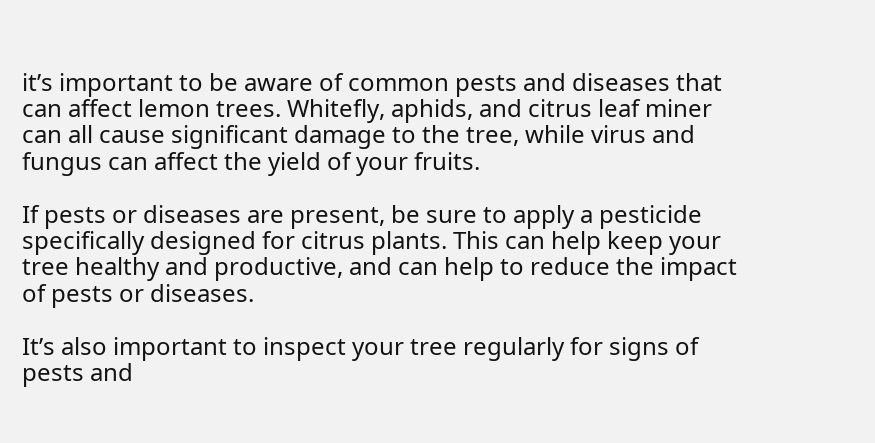it’s important to be aware of common pests and diseases that can affect lemon trees. Whitefly, aphids, and citrus leaf miner can all cause significant damage to the tree, while virus and fungus can affect the yield of your fruits.

If pests or diseases are present, be sure to apply a pesticide specifically designed for citrus plants. This can help keep your tree healthy and productive, and can help to reduce the impact of pests or diseases.

It’s also important to inspect your tree regularly for signs of pests and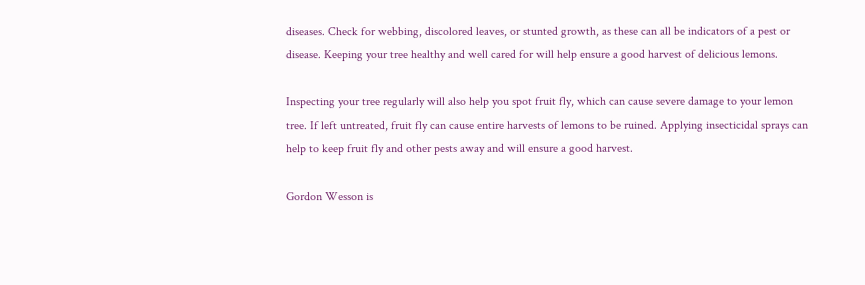diseases. Check for webbing, discolored leaves, or stunted growth, as these can all be indicators of a pest or disease. Keeping your tree healthy and well cared for will help ensure a good harvest of delicious lemons.

Inspecting your tree regularly will also help you spot fruit fly, which can cause severe damage to your lemon tree. If left untreated, fruit fly can cause entire harvests of lemons to be ruined. Applying insecticidal sprays can help to keep fruit fly and other pests away and will ensure a good harvest.

Gordon Wesson is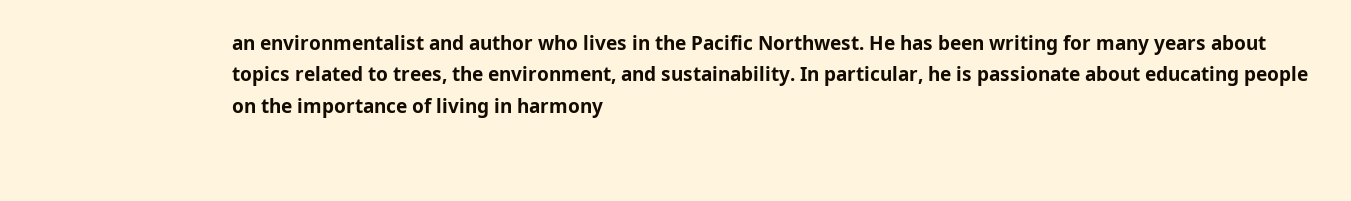an environmentalist and author who lives in the Pacific Northwest. He has been writing for many years about topics related to trees, the environment, and sustainability. In particular, he is passionate about educating people on the importance of living in harmony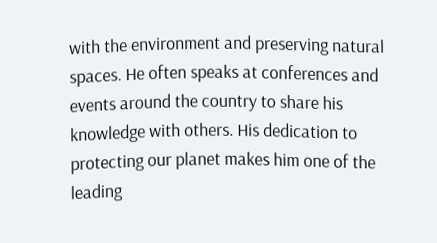with the environment and preserving natural spaces. He often speaks at conferences and events around the country to share his knowledge with others. His dedication to protecting our planet makes him one of the leading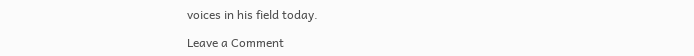voices in his field today.

Leave a Comment